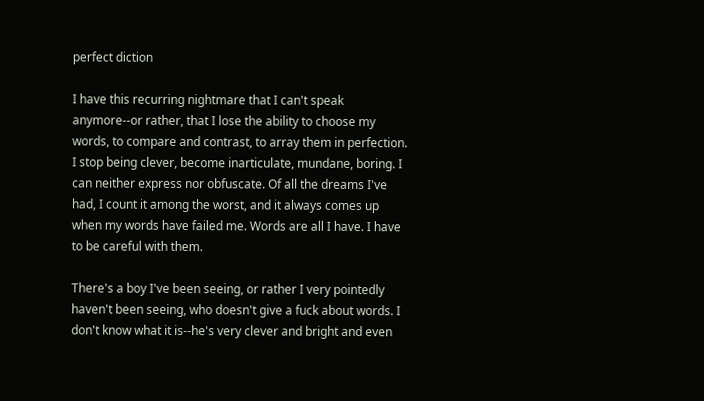perfect diction

I have this recurring nightmare that I can't speak anymore--or rather, that I lose the ability to choose my words, to compare and contrast, to array them in perfection. I stop being clever, become inarticulate, mundane, boring. I can neither express nor obfuscate. Of all the dreams I've had, I count it among the worst, and it always comes up when my words have failed me. Words are all I have. I have to be careful with them.

There's a boy I've been seeing, or rather I very pointedly haven't been seeing, who doesn't give a fuck about words. I don't know what it is--he's very clever and bright and even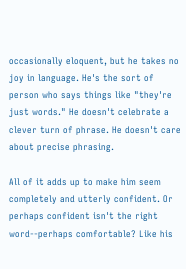occasionally eloquent, but he takes no joy in language. He's the sort of person who says things like "they're just words." He doesn't celebrate a clever turn of phrase. He doesn't care about precise phrasing.

All of it adds up to make him seem completely and utterly confident. Or perhaps confident isn't the right word--perhaps comfortable? Like his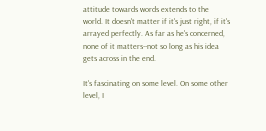attitude towards words extends to the world. It doesn't matter if it's just right, if it's arrayed perfectly. As far as he's concerned, none of it matters--not so long as his idea gets across in the end.

It's fascinating on some level. On some other level, I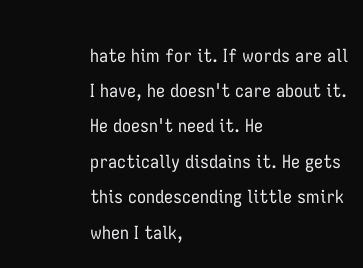hate him for it. If words are all I have, he doesn't care about it. He doesn't need it. He practically disdains it. He gets this condescending little smirk when I talk,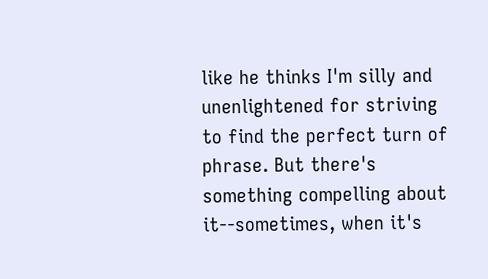like he thinks I'm silly and unenlightened for striving to find the perfect turn of phrase. But there's something compelling about it--sometimes, when it's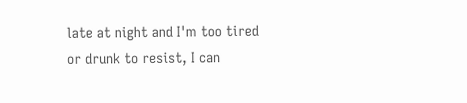late at night and I'm too tired or drunk to resist, I can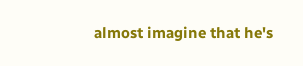almost imagine that he's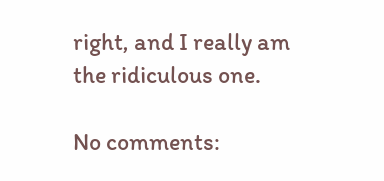right, and I really am the ridiculous one.

No comments: